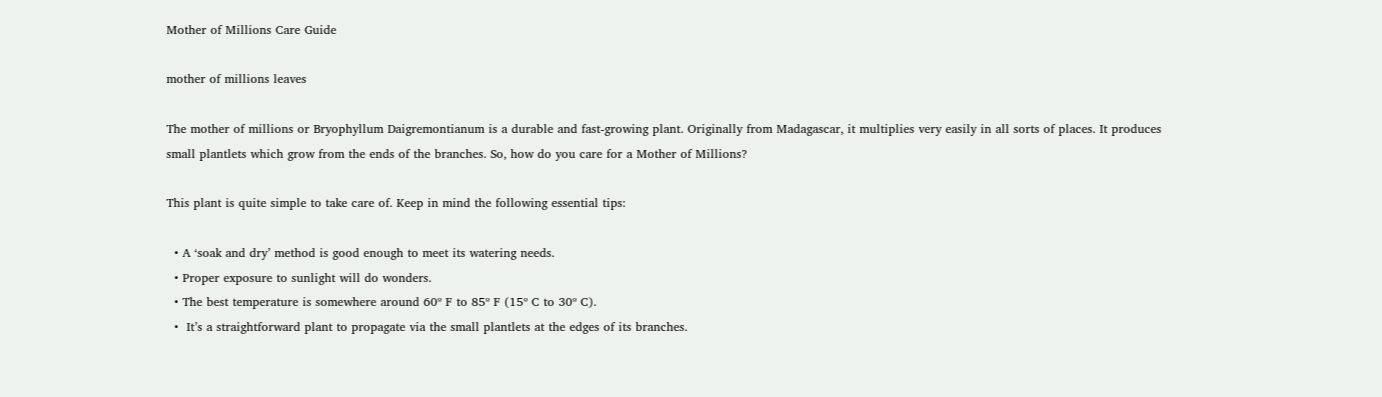Mother of Millions Care Guide

mother of millions leaves

The mother of millions or Bryophyllum Daigremontianum is a durable and fast-growing plant. Originally from Madagascar, it multiplies very easily in all sorts of places. It produces small plantlets which grow from the ends of the branches. So, how do you care for a Mother of Millions?

This plant is quite simple to take care of. Keep in mind the following essential tips:

  • A ‘soak and dry’ method is good enough to meet its watering needs.
  • Proper exposure to sunlight will do wonders.
  • The best temperature is somewhere around 60º F to 85º F (15º C to 30º C).
  •  It’s a straightforward plant to propagate via the small plantlets at the edges of its branches.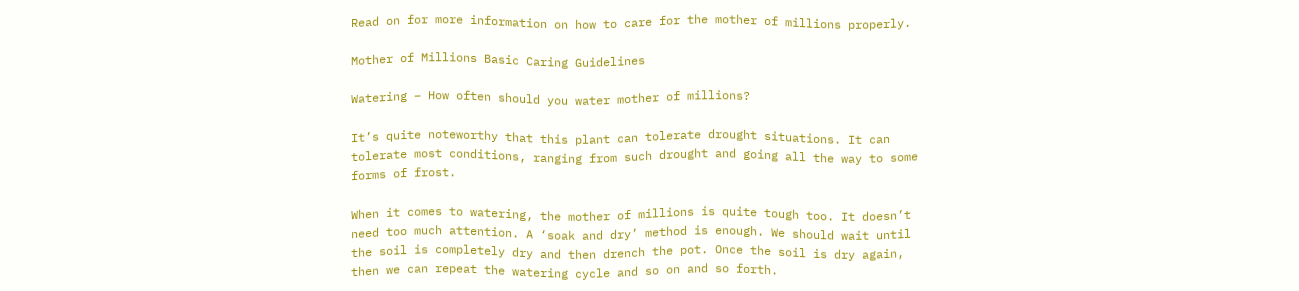Read on for more information on how to care for the mother of millions properly.

Mother of Millions Basic Caring Guidelines

Watering – How often should you water mother of millions?

It’s quite noteworthy that this plant can tolerate drought situations. It can tolerate most conditions, ranging from such drought and going all the way to some forms of frost.

When it comes to watering, the mother of millions is quite tough too. It doesn’t need too much attention. A ‘soak and dry’ method is enough. We should wait until the soil is completely dry and then drench the pot. Once the soil is dry again, then we can repeat the watering cycle and so on and so forth.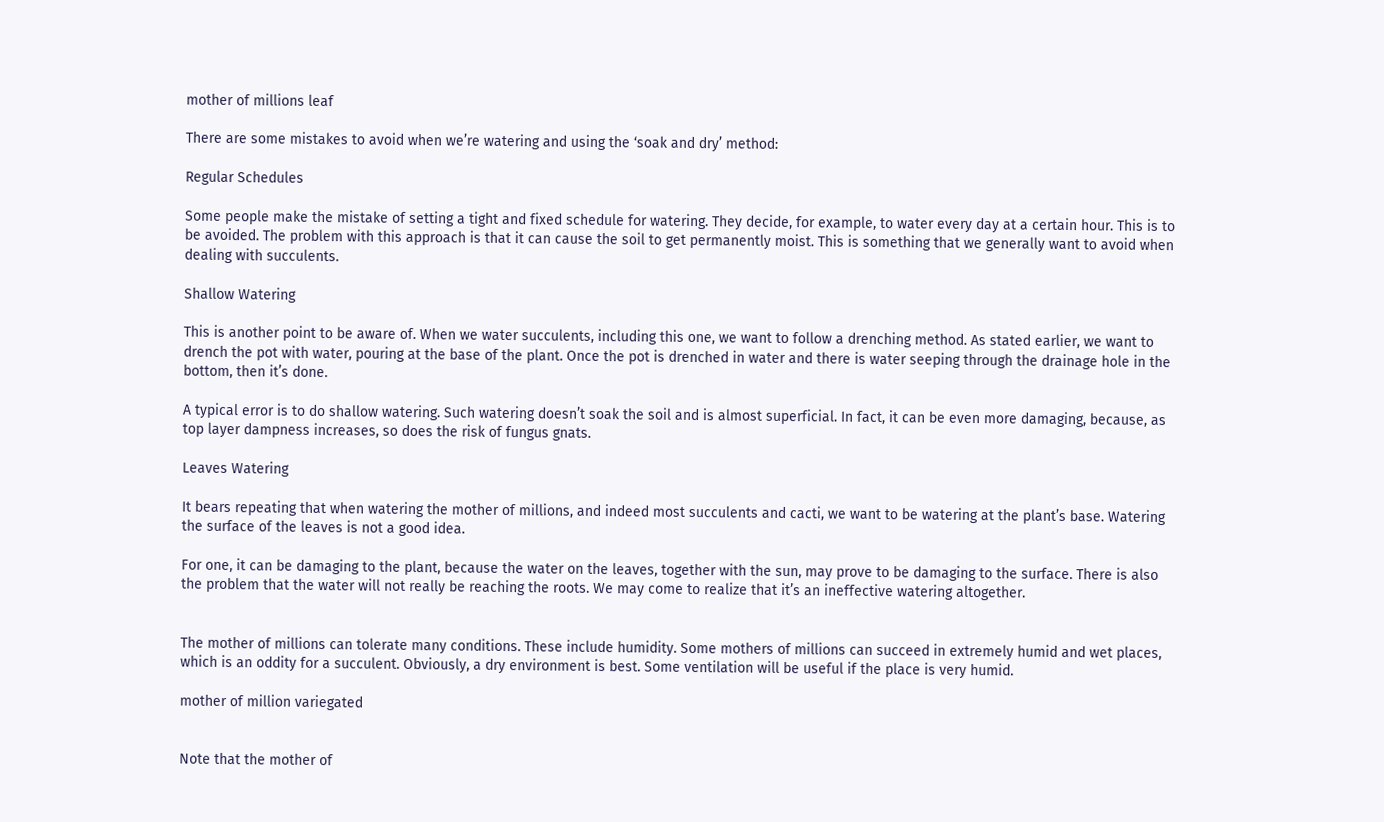mother of millions leaf

There are some mistakes to avoid when we’re watering and using the ‘soak and dry’ method:

Regular Schedules

Some people make the mistake of setting a tight and fixed schedule for watering. They decide, for example, to water every day at a certain hour. This is to be avoided. The problem with this approach is that it can cause the soil to get permanently moist. This is something that we generally want to avoid when dealing with succulents.

Shallow Watering

This is another point to be aware of. When we water succulents, including this one, we want to follow a drenching method. As stated earlier, we want to drench the pot with water, pouring at the base of the plant. Once the pot is drenched in water and there is water seeping through the drainage hole in the bottom, then it’s done.

A typical error is to do shallow watering. Such watering doesn’t soak the soil and is almost superficial. In fact, it can be even more damaging, because, as top layer dampness increases, so does the risk of fungus gnats.

Leaves Watering

It bears repeating that when watering the mother of millions, and indeed most succulents and cacti, we want to be watering at the plant’s base. Watering the surface of the leaves is not a good idea.

For one, it can be damaging to the plant, because the water on the leaves, together with the sun, may prove to be damaging to the surface. There is also the problem that the water will not really be reaching the roots. We may come to realize that it’s an ineffective watering altogether.


The mother of millions can tolerate many conditions. These include humidity. Some mothers of millions can succeed in extremely humid and wet places, which is an oddity for a succulent. Obviously, a dry environment is best. Some ventilation will be useful if the place is very humid.

mother of million variegated


Note that the mother of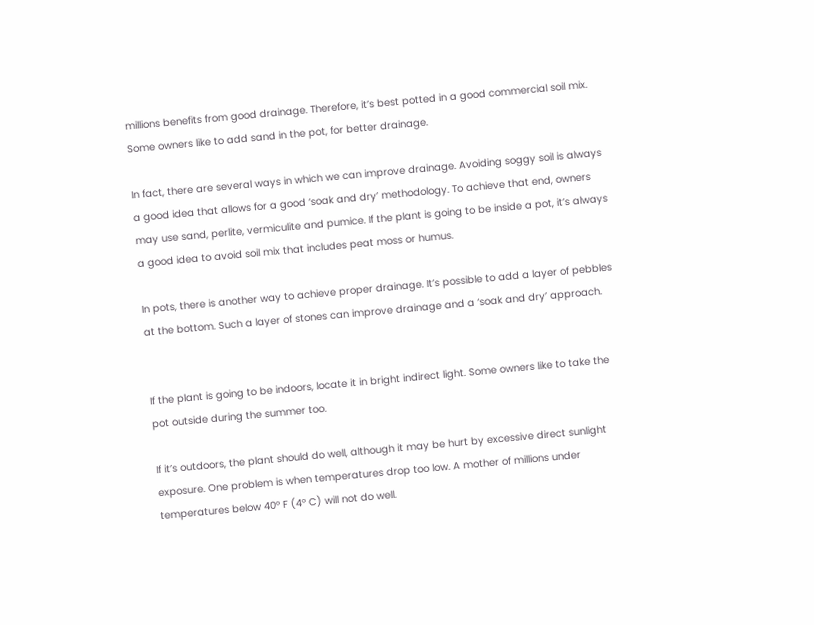millions benefits from good drainage. Therefore, it’s best potted in a good commercial soil mix. Some owners like to add sand in the pot, for better drainage.

In fact, there are several ways in which we can improve drainage. Avoiding soggy soil is always a good idea that allows for a good ‘soak and dry’ methodology. To achieve that end, owners may use sand, perlite, vermiculite and pumice. If the plant is going to be inside a pot, it’s always a good idea to avoid soil mix that includes peat moss or humus.

In pots, there is another way to achieve proper drainage. It’s possible to add a layer of pebbles at the bottom. Such a layer of stones can improve drainage and a ‘soak and dry’ approach.


If the plant is going to be indoors, locate it in bright indirect light. Some owners like to take the pot outside during the summer too.

If it’s outdoors, the plant should do well, although it may be hurt by excessive direct sunlight exposure. One problem is when temperatures drop too low. A mother of millions under temperatures below 40º F (4º C) will not do well.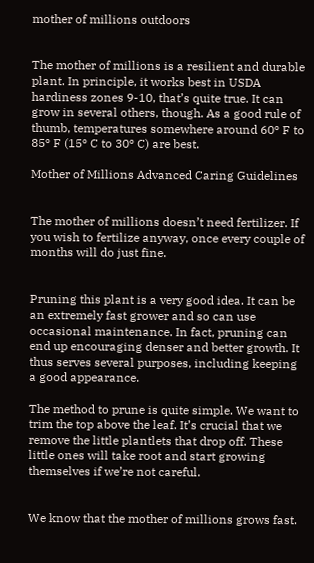mother of millions outdoors


The mother of millions is a resilient and durable plant. In principle, it works best in USDA hardiness zones 9-10, that’s quite true. It can grow in several others, though. As a good rule of thumb, temperatures somewhere around 60º F to 85º F (15º C to 30º C) are best.

Mother of Millions Advanced Caring Guidelines


The mother of millions doesn’t need fertilizer. If you wish to fertilize anyway, once every couple of months will do just fine.


Pruning this plant is a very good idea. It can be an extremely fast grower and so can use occasional maintenance. In fact, pruning can end up encouraging denser and better growth. It thus serves several purposes, including keeping a good appearance.

The method to prune is quite simple. We want to trim the top above the leaf. It’s crucial that we remove the little plantlets that drop off. These little ones will take root and start growing themselves if we’re not careful.


We know that the mother of millions grows fast.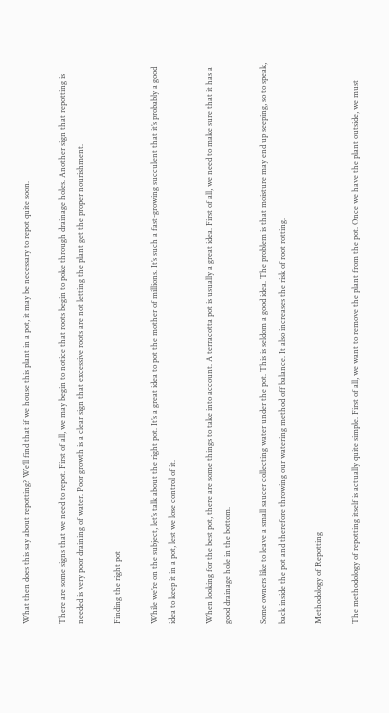What then does this say about repotting? We’ll find that if we house this plant in a pot, it may be necessary to repot quite soon.

There are some signs that we need to repot. First of all, we may begin to notice that roots begin to poke through drainage holes. Another sign that repotting is needed is very poor draining of water. Poor growth is a clear sign that excessive roots are not letting the plant get the proper nourishment.

Finding the right pot

While we’re on the subject, let’s talk about the right pot. It’s a great idea to pot the mother of millions. It’s such a fast-growing succulent that it’s probably a good idea to keep it in a pot, lest we lose control of it.

When looking for the best pot, there are some things to take into account. A terracotta pot is usually a great idea. First of all, we need to make sure that it has a good drainage hole in the bottom.

Some owners like to leave a small saucer collecting water under the pot. This is seldom a good idea. The problem is that moisture may end up seeping, so to speak, back inside the pot and therefore throwing our watering method off balance. It also increases the risk of root rotting.

Methodology of Repotting

The methodology of repotting itself is actually quite simple. First of all, we want to remove the plant from the pot. Once we have the plant outside, we must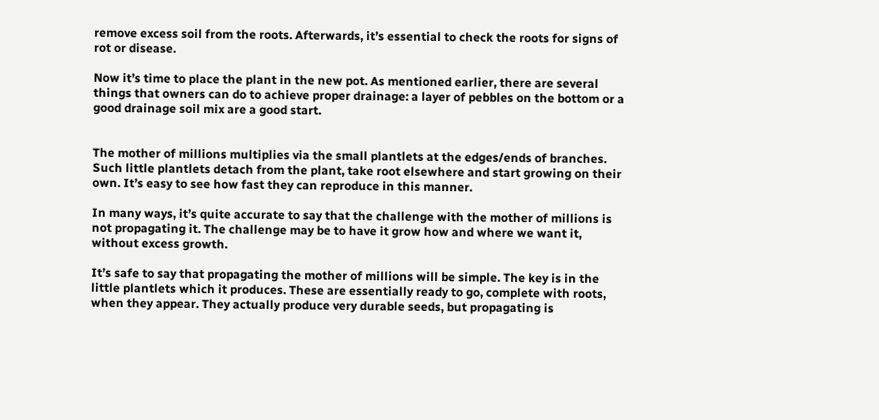remove excess soil from the roots. Afterwards, it’s essential to check the roots for signs of rot or disease.

Now it’s time to place the plant in the new pot. As mentioned earlier, there are several things that owners can do to achieve proper drainage: a layer of pebbles on the bottom or a good drainage soil mix are a good start.


The mother of millions multiplies via the small plantlets at the edges/ends of branches. Such little plantlets detach from the plant, take root elsewhere and start growing on their own. It’s easy to see how fast they can reproduce in this manner.

In many ways, it’s quite accurate to say that the challenge with the mother of millions is not propagating it. The challenge may be to have it grow how and where we want it, without excess growth.

It’s safe to say that propagating the mother of millions will be simple. The key is in the little plantlets which it produces. These are essentially ready to go, complete with roots, when they appear. They actually produce very durable seeds, but propagating is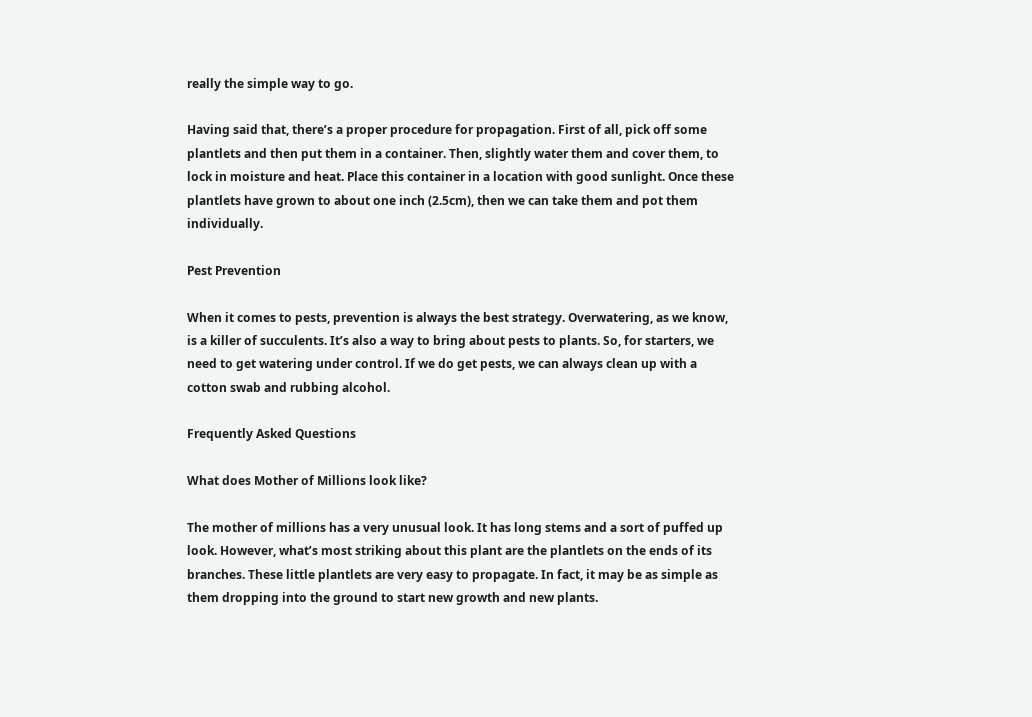really the simple way to go.

Having said that, there’s a proper procedure for propagation. First of all, pick off some plantlets and then put them in a container. Then, slightly water them and cover them, to lock in moisture and heat. Place this container in a location with good sunlight. Once these plantlets have grown to about one inch (2.5cm), then we can take them and pot them individually.

Pest Prevention

When it comes to pests, prevention is always the best strategy. Overwatering, as we know, is a killer of succulents. It’s also a way to bring about pests to plants. So, for starters, we need to get watering under control. If we do get pests, we can always clean up with a cotton swab and rubbing alcohol.

Frequently Asked Questions

What does Mother of Millions look like?

The mother of millions has a very unusual look. It has long stems and a sort of puffed up look. However, what’s most striking about this plant are the plantlets on the ends of its branches. These little plantlets are very easy to propagate. In fact, it may be as simple as them dropping into the ground to start new growth and new plants.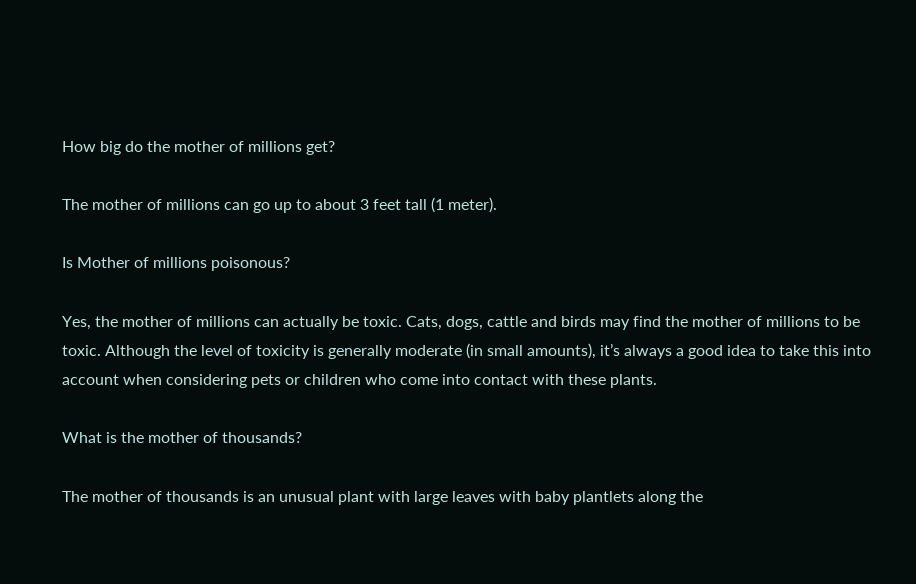How big do the mother of millions get?

The mother of millions can go up to about 3 feet tall (1 meter).

Is Mother of millions poisonous?

Yes, the mother of millions can actually be toxic. Cats, dogs, cattle and birds may find the mother of millions to be toxic. Although the level of toxicity is generally moderate (in small amounts), it’s always a good idea to take this into account when considering pets or children who come into contact with these plants.

What is the mother of thousands?

The mother of thousands is an unusual plant with large leaves with baby plantlets along the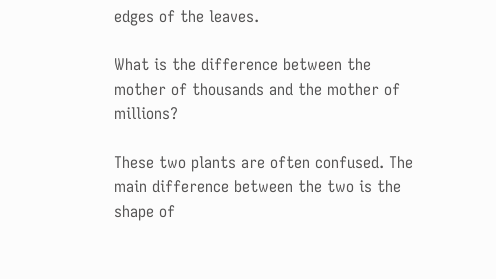edges of the leaves.

What is the difference between the mother of thousands and the mother of millions?

These two plants are often confused. The main difference between the two is the shape of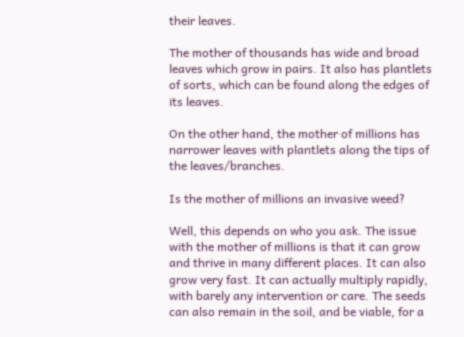their leaves.

The mother of thousands has wide and broad leaves which grow in pairs. It also has plantlets of sorts, which can be found along the edges of its leaves.

On the other hand, the mother of millions has narrower leaves with plantlets along the tips of the leaves/branches.

Is the mother of millions an invasive weed?

Well, this depends on who you ask. The issue with the mother of millions is that it can grow and thrive in many different places. It can also grow very fast. It can actually multiply rapidly, with barely any intervention or care. The seeds can also remain in the soil, and be viable, for a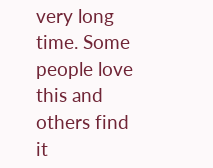very long time. Some people love this and others find it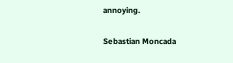annoying.

Sebastian Moncada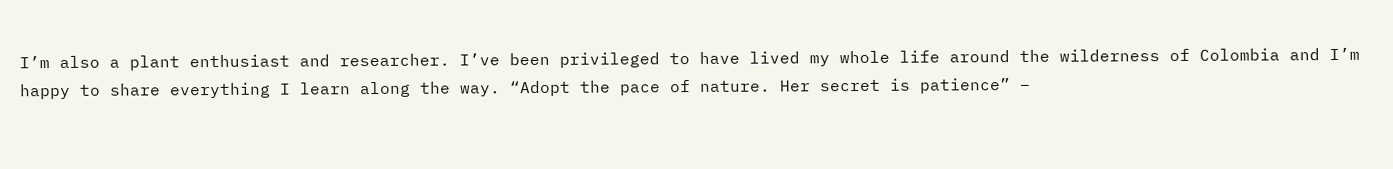I’m also a plant enthusiast and researcher. I’ve been privileged to have lived my whole life around the wilderness of Colombia and I’m happy to share everything I learn along the way. “Adopt the pace of nature. Her secret is patience” –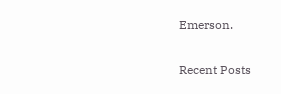Emerson.

Recent Posts